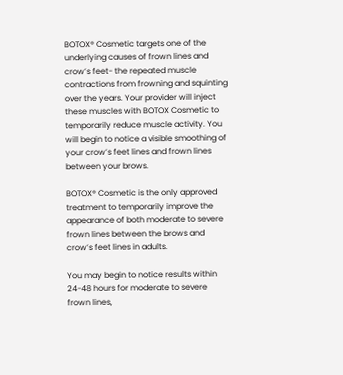BOTOX® Cosmetic targets one of the underlying causes of frown lines and crow’s feet- the repeated muscle contractions from frowning and squinting over the years. Your provider will inject these muscles with BOTOX Cosmetic to temporarily reduce muscle activity. You will begin to notice a visible smoothing of your crow’s feet lines and frown lines between your brows.

BOTOX® Cosmetic is the only approved treatment to temporarily improve the appearance of both moderate to severe frown lines between the brows and crow’s feet lines in adults.

You may begin to notice results within 24-48 hours for moderate to severe frown lines,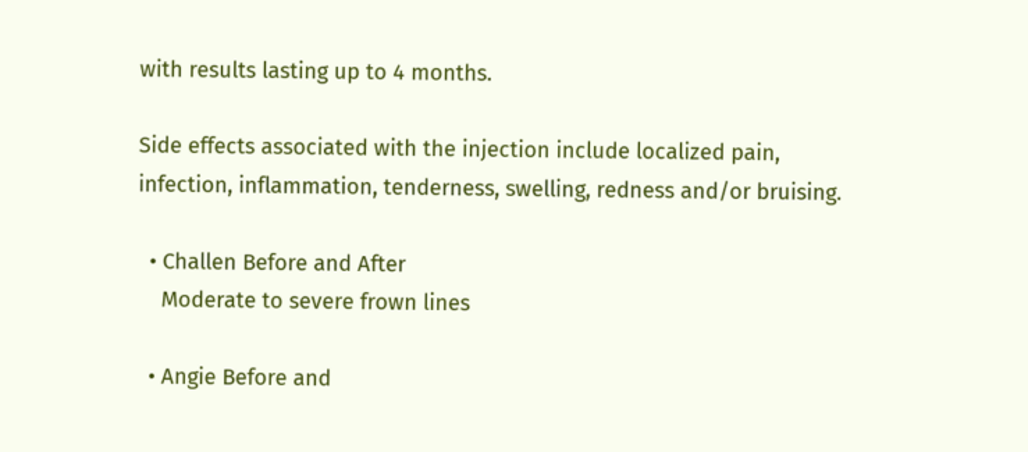with results lasting up to 4 months.

Side effects associated with the injection include localized pain, infection, inflammation, tenderness, swelling, redness and/or bruising.

  • Challen Before and After
    Moderate to severe frown lines

  • Angie Before and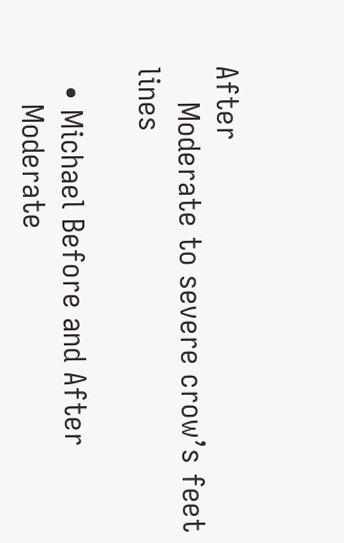After
    Moderate to severe crow’s feet lines

  • Michael Before and After
    Moderate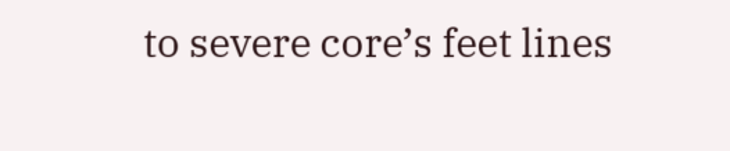to severe core’s feet lines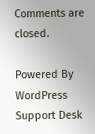Comments are closed.

Powered By WordPress Support Desk